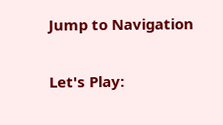Jump to Navigation

Let's Play: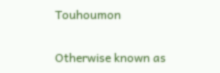Touhoumon

Otherwise known as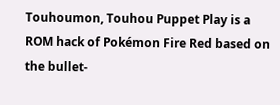Touhoumon, Touhou Puppet Play is a ROM hack of Pokémon Fire Red based on the bullet-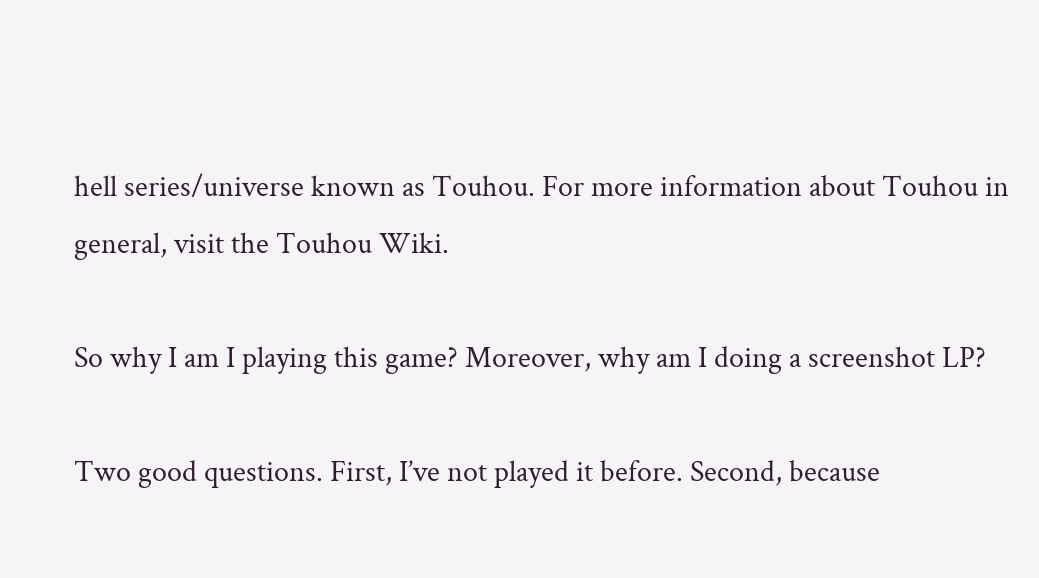hell series/universe known as Touhou. For more information about Touhou in general, visit the Touhou Wiki.

So why I am I playing this game? Moreover, why am I doing a screenshot LP?

Two good questions. First, I’ve not played it before. Second, because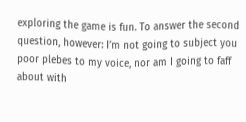exploring the game is fun. To answer the second question, however: I’m not going to subject you poor plebes to my voice, nor am I going to faff about with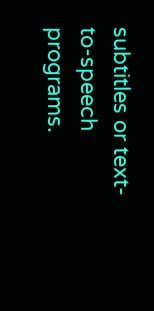subtitles or text-to-speech programs.